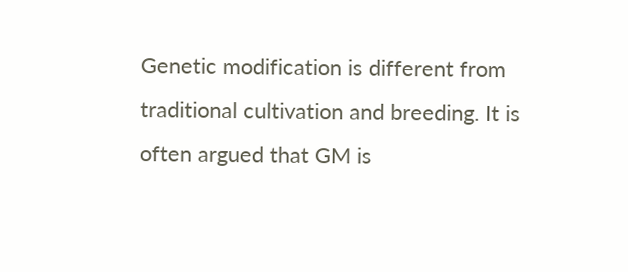Genetic modification is different from traditional cultivation and breeding. It is often argued that GM is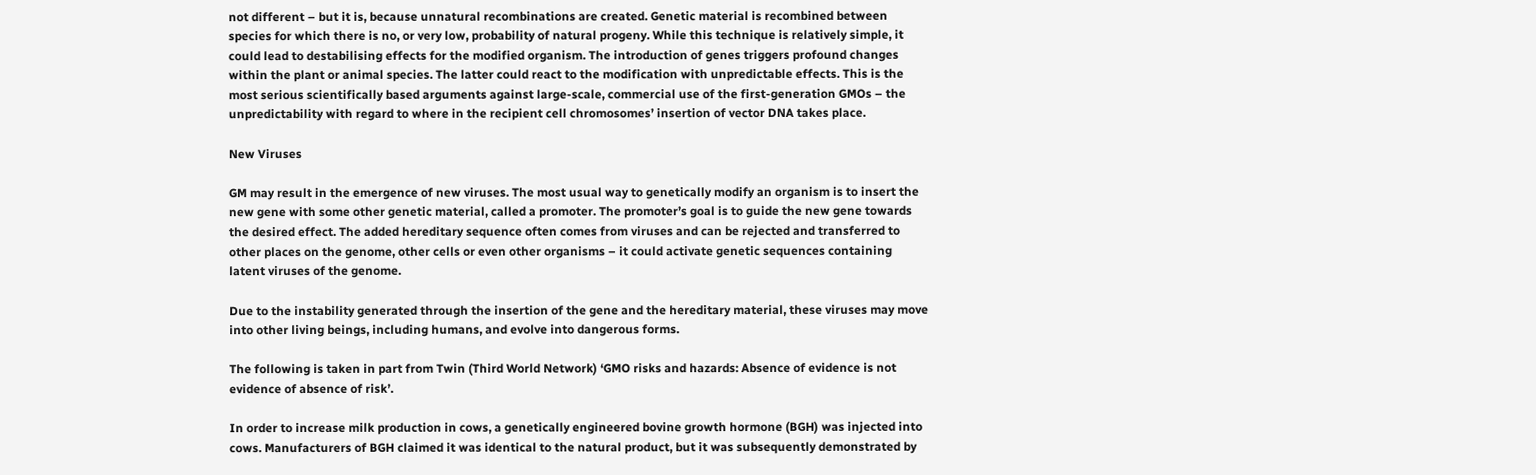not different – but it is, because unnatural recombinations are created. Genetic material is recombined between species for which there is no, or very low, probability of natural progeny. While this technique is relatively simple, it could lead to destabilising effects for the modified organism. The introduction of genes triggers profound changes within the plant or animal species. The latter could react to the modification with unpredictable effects. This is the most serious scientifically based arguments against large-scale, commercial use of the first-generation GMOs – the unpredictability with regard to where in the recipient cell chromosomes’ insertion of vector DNA takes place.

New Viruses

GM may result in the emergence of new viruses. The most usual way to genetically modify an organism is to insert the new gene with some other genetic material, called a promoter. The promoter’s goal is to guide the new gene towards the desired effect. The added hereditary sequence often comes from viruses and can be rejected and transferred to other places on the genome, other cells or even other organisms – it could activate genetic sequences containing latent viruses of the genome.

Due to the instability generated through the insertion of the gene and the hereditary material, these viruses may move into other living beings, including humans, and evolve into dangerous forms.

The following is taken in part from Twin (Third World Network) ‘GMO risks and hazards: Absence of evidence is not evidence of absence of risk’.

In order to increase milk production in cows, a genetically engineered bovine growth hormone (BGH) was injected into cows. Manufacturers of BGH claimed it was identical to the natural product, but it was subsequently demonstrated by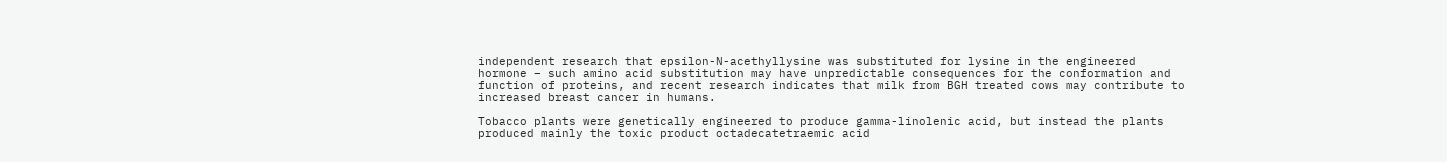independent research that epsilon-N-acethyllysine was substituted for lysine in the engineered hormone – such amino acid substitution may have unpredictable consequences for the conformation and function of proteins, and recent research indicates that milk from BGH treated cows may contribute to increased breast cancer in humans.

Tobacco plants were genetically engineered to produce gamma-linolenic acid, but instead the plants produced mainly the toxic product octadecatetraemic acid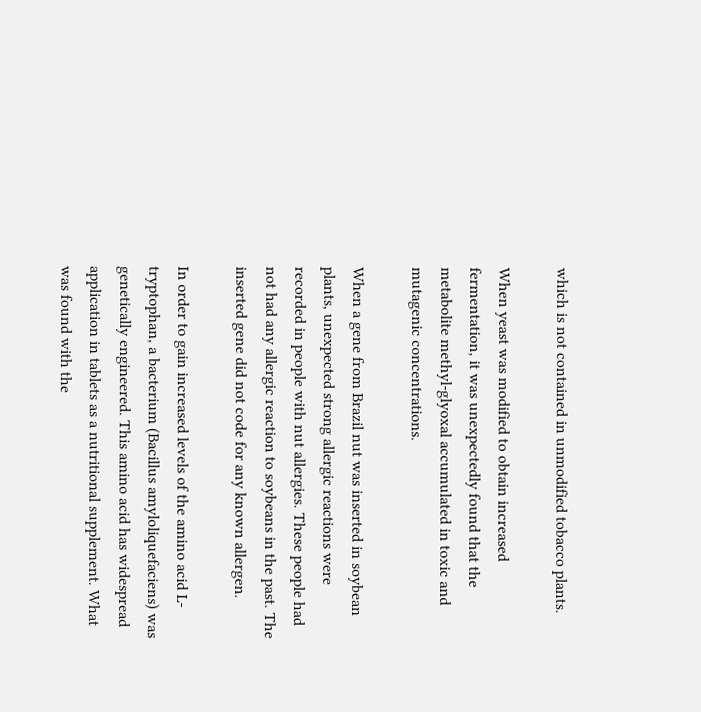which is not contained in unmodified tobacco plants.

When yeast was modified to obtain increased fermentation, it was unexpectedly found that the metabolite methyl-glyoxal accumulated in toxic and mutagenic concentrations.

When a gene from Brazil nut was inserted in soybean plants, unexpected strong allergic reactions were recorded in people with nut allergies. These people had not had any allergic reaction to soybeans in the past. The inserted gene did not code for any known allergen.

In order to gain increased levels of the amino acid L-tryptophan, a bacterium (Bacillus amyloliquefaciens) was genetically engineered. This amino acid has widespread application in tablets as a nutritional supplement. What was found with the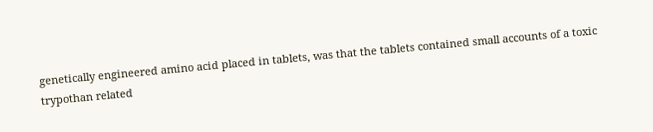genetically engineered amino acid placed in tablets, was that the tablets contained small accounts of a toxic trypothan related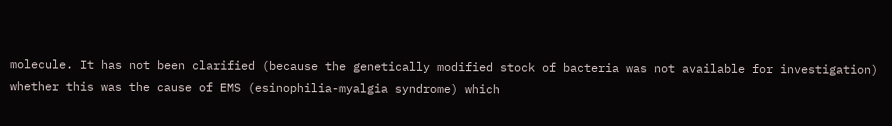molecule. It has not been clarified (because the genetically modified stock of bacteria was not available for investigation) whether this was the cause of EMS (esinophilia-myalgia syndrome) which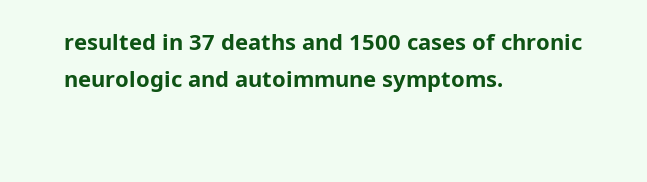resulted in 37 deaths and 1500 cases of chronic neurologic and autoimmune symptoms.